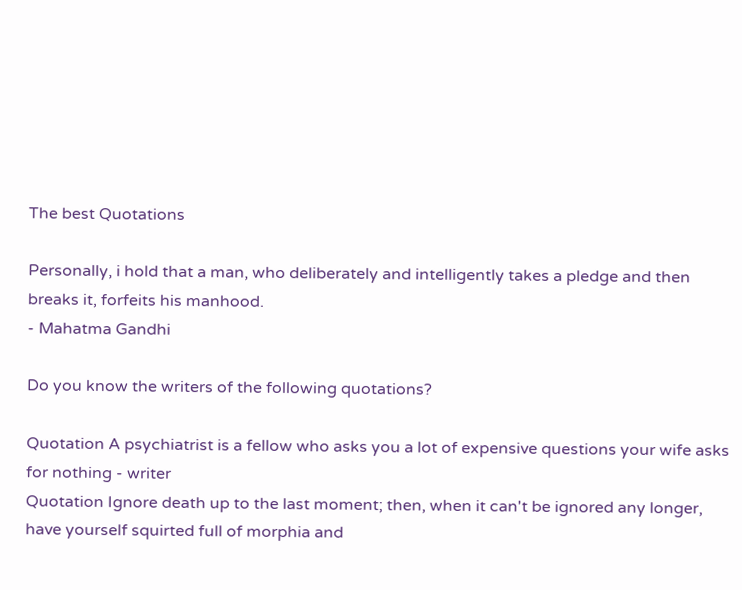The best Quotations

Personally, i hold that a man, who deliberately and intelligently takes a pledge and then breaks it, forfeits his manhood.
- Mahatma Gandhi

Do you know the writers of the following quotations?

Quotation A psychiatrist is a fellow who asks you a lot of expensive questions your wife asks for nothing - writer
Quotation Ignore death up to the last moment; then, when it can't be ignored any longer, have yourself squirted full of morphia and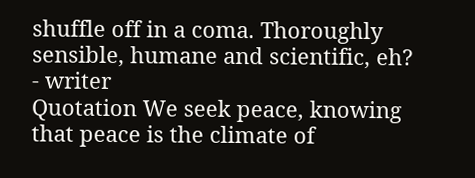shuffle off in a coma. Thoroughly sensible, humane and scientific, eh? - writer
Quotation We seek peace, knowing that peace is the climate of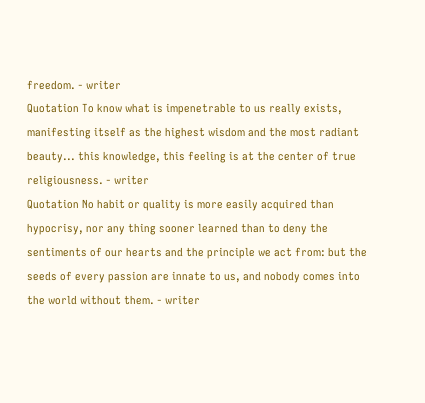freedom. - writer
Quotation To know what is impenetrable to us really exists, manifesting itself as the highest wisdom and the most radiant beauty... this knowledge, this feeling is at the center of true religiousness. - writer
Quotation No habit or quality is more easily acquired than hypocrisy, nor any thing sooner learned than to deny the sentiments of our hearts and the principle we act from: but the seeds of every passion are innate to us, and nobody comes into the world without them. - writer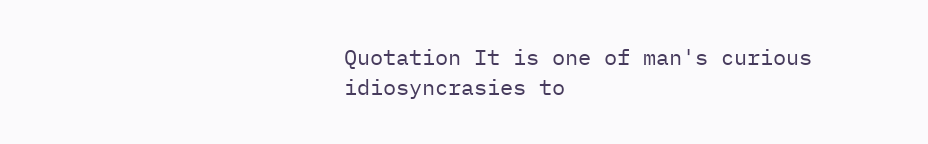Quotation It is one of man's curious idiosyncrasies to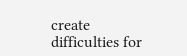create difficulties for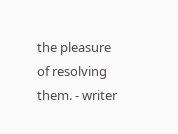the pleasure of resolving them. - writer